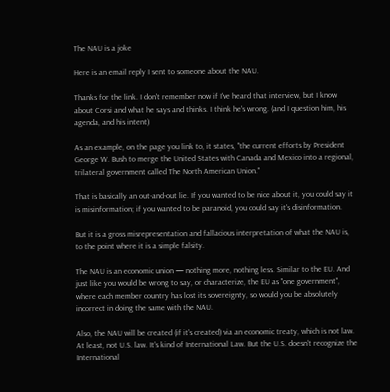The NAU is a joke

Here is an email reply I sent to someone about the NAU.

Thanks for the link. I don't remember now if I've heard that interview, but I know about Corsi and what he says and thinks. I think he's wrong. (and I question him, his agenda, and his intent)

As an example, on the page you link to, it states, "the current efforts by President George W. Bush to merge the United States with Canada and Mexico into a regional, trilateral government called The North American Union."

That is basically an out-and-out lie. If you wanted to be nice about it, you could say it is misinformation; if you wanted to be paranoid, you could say it's disinformation.

But it is a gross misrepresentation and fallacious interpretation of what the NAU is, to the point where it is a simple falsity.

The NAU is an economic union — nothing more, nothing less. Similar to the EU. And just like you would be wrong to say, or characterize, the EU as "one government", where each member country has lost its sovereignty, so would you be absolutely incorrect in doing the same with the NAU.

Also, the NAU will be created (if it's created) via an economic treaty, which is not law. At least, not U.S. law. It's kind of International Law. But the U.S. doesn't recognize the International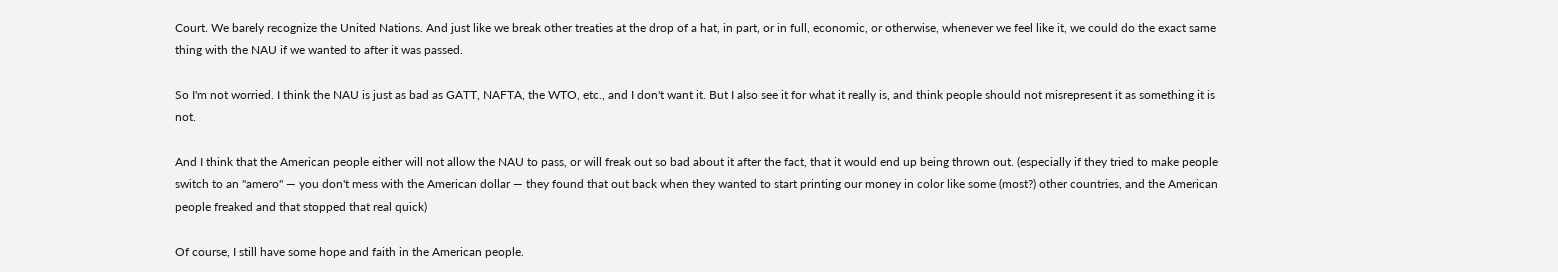Court. We barely recognize the United Nations. And just like we break other treaties at the drop of a hat, in part, or in full, economic, or otherwise, whenever we feel like it, we could do the exact same thing with the NAU if we wanted to after it was passed.

So I'm not worried. I think the NAU is just as bad as GATT, NAFTA, the WTO, etc., and I don't want it. But I also see it for what it really is, and think people should not misrepresent it as something it is not.

And I think that the American people either will not allow the NAU to pass, or will freak out so bad about it after the fact, that it would end up being thrown out. (especially if they tried to make people switch to an "amero" — you don't mess with the American dollar — they found that out back when they wanted to start printing our money in color like some (most?) other countries, and the American people freaked and that stopped that real quick)

Of course, I still have some hope and faith in the American people.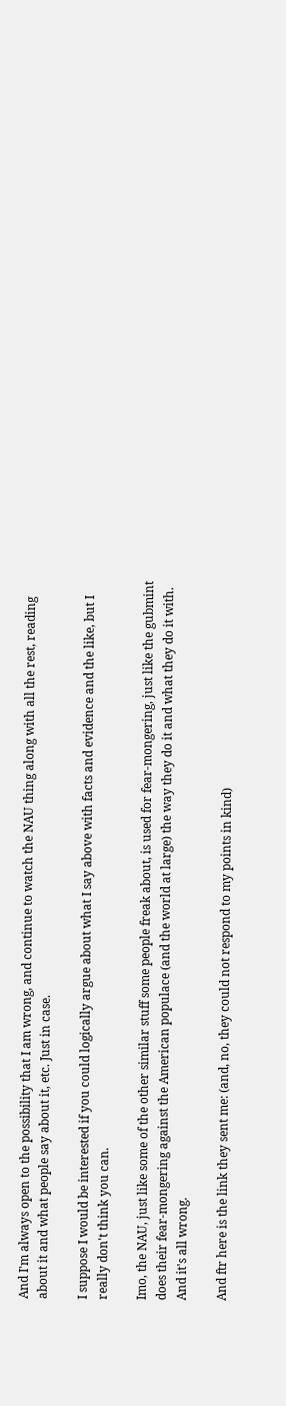And I'm always open to the possibility that I am wrong, and continue to watch the NAU thing along with all the rest, reading about it and what people say about it, etc. Just in case.

I suppose I would be interested if you could logically argue about what I say above with facts and evidence and the like, but I really don't think you can.

Imo, the NAU, just like some of the other similar stuff some people freak about, is used for fear-mongering, just like the gubmint does their fear-mongering against the American populace (and the world at large) the way they do it and what they do it with. And it's all wrong.

And ftr here is the link they sent me: (and, no, they could not respond to my points in kind)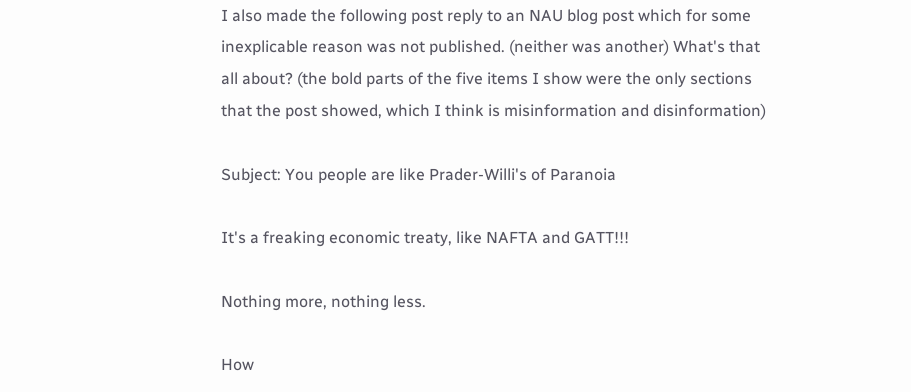I also made the following post reply to an NAU blog post which for some inexplicable reason was not published. (neither was another) What's that all about? (the bold parts of the five items I show were the only sections that the post showed, which I think is misinformation and disinformation)

Subject: You people are like Prader-Willi's of Paranoia

It's a freaking economic treaty, like NAFTA and GATT!!!

Nothing more, nothing less.

How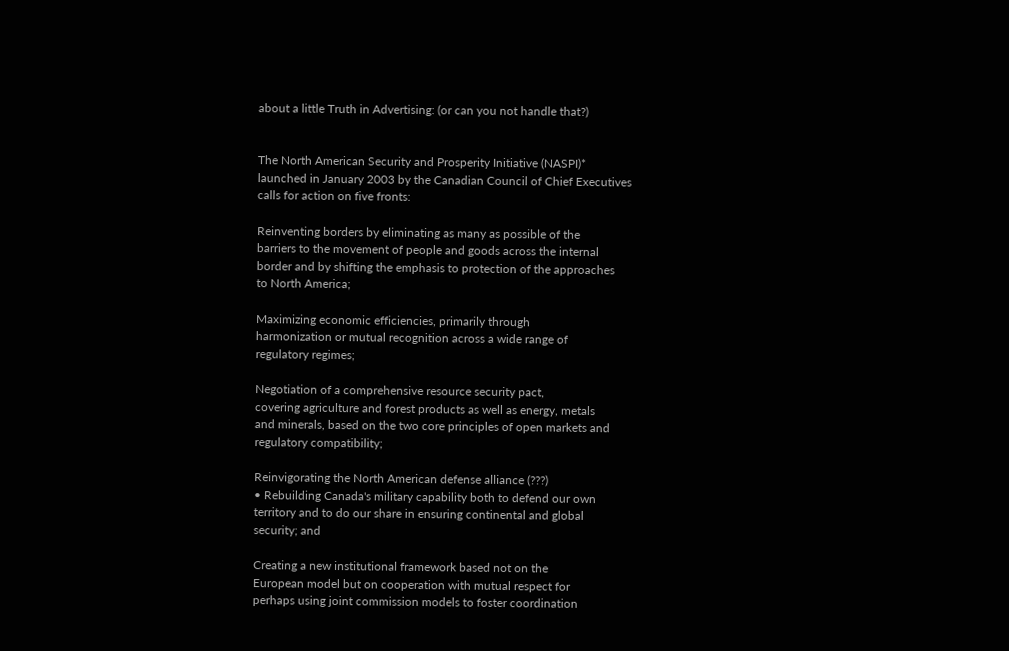about a little Truth in Advertising: (or can you not handle that?)


The North American Security and Prosperity Initiative (NASPI)*
launched in January 2003 by the Canadian Council of Chief Executives
calls for action on five fronts:

Reinventing borders by eliminating as many as possible of the
barriers to the movement of people and goods across the internal
border and by shifting the emphasis to protection of the approaches
to North America;

Maximizing economic efficiencies, primarily through
harmonization or mutual recognition across a wide range of
regulatory regimes;

Negotiation of a comprehensive resource security pact,
covering agriculture and forest products as well as energy, metals
and minerals, based on the two core principles of open markets and
regulatory compatibility;

Reinvigorating the North American defense alliance (???)
• Rebuilding Canada's military capability both to defend our own
territory and to do our share in ensuring continental and global
security; and

Creating a new institutional framework based not on the
European model but on cooperation with mutual respect for
perhaps using joint commission models to foster coordination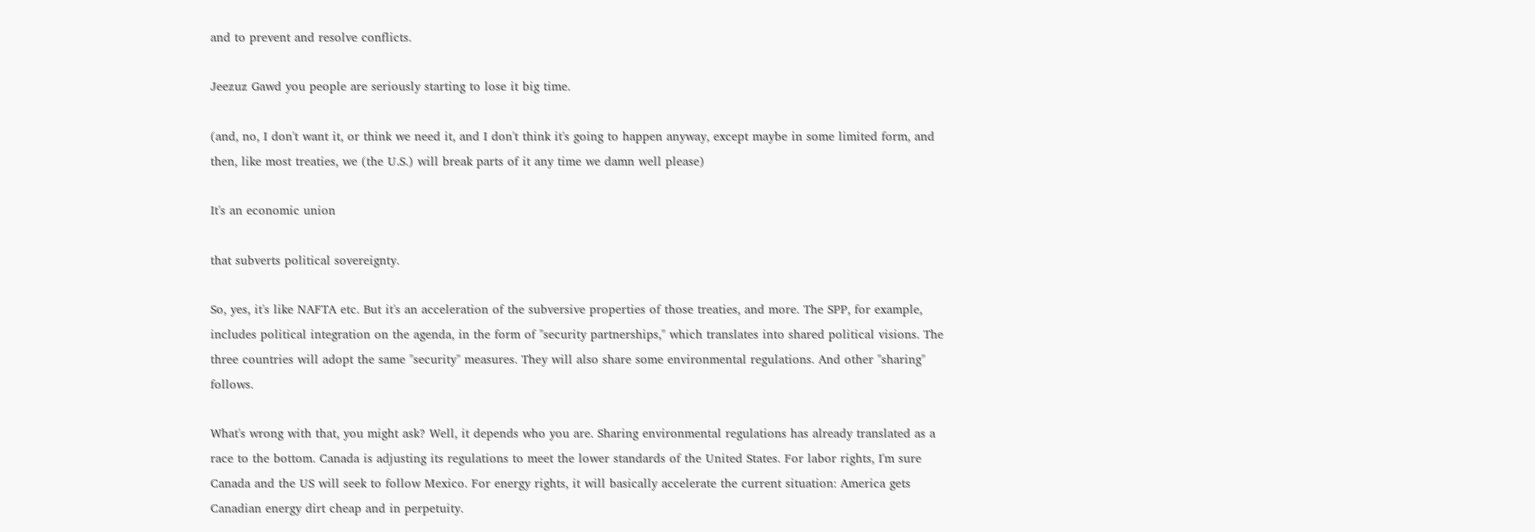and to prevent and resolve conflicts.

Jeezuz Gawd you people are seriously starting to lose it big time.

(and, no, I don't want it, or think we need it, and I don't think it's going to happen anyway, except maybe in some limited form, and then, like most treaties, we (the U.S.) will break parts of it any time we damn well please)

It's an economic union

that subverts political sovereignty.

So, yes, it's like NAFTA etc. But it's an acceleration of the subversive properties of those treaties, and more. The SPP, for example, includes political integration on the agenda, in the form of "security partnerships," which translates into shared political visions. The three countries will adopt the same "security" measures. They will also share some environmental regulations. And other "sharing" follows.

What's wrong with that, you might ask? Well, it depends who you are. Sharing environmental regulations has already translated as a race to the bottom. Canada is adjusting its regulations to meet the lower standards of the United States. For labor rights, I'm sure Canada and the US will seek to follow Mexico. For energy rights, it will basically accelerate the current situation: America gets Canadian energy dirt cheap and in perpetuity.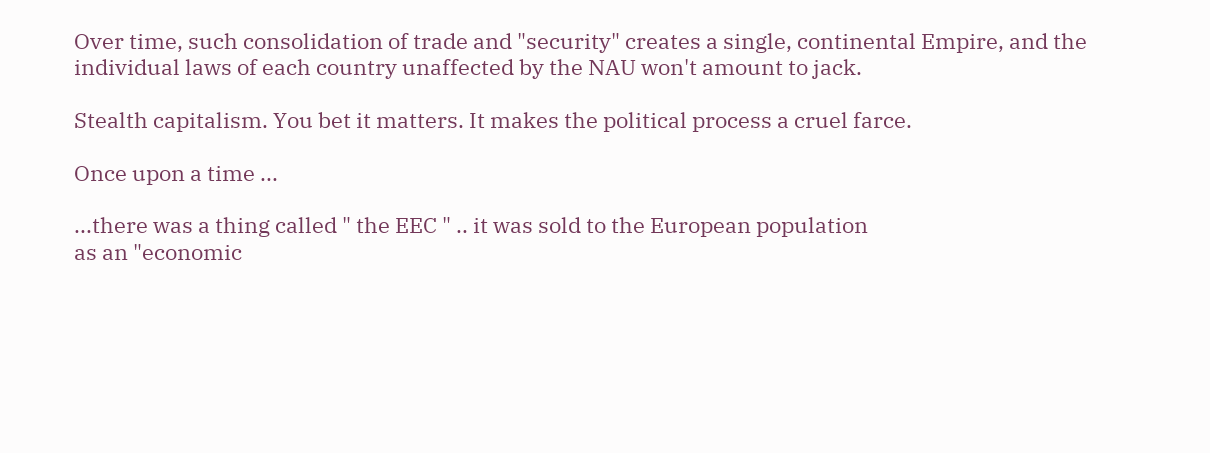Over time, such consolidation of trade and "security" creates a single, continental Empire, and the individual laws of each country unaffected by the NAU won't amount to jack.

Stealth capitalism. You bet it matters. It makes the political process a cruel farce.

Once upon a time ...

...there was a thing called " the EEC " .. it was sold to the European population
as an "economic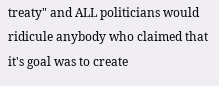treaty" and ALL politicians would ridicule anybody who claimed that it's goal was to create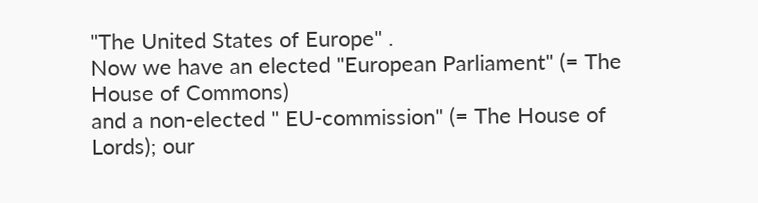"The United States of Europe" .
Now we have an elected "European Parliament" (= The House of Commons)
and a non-elected " EU-commission" (= The House of Lords); our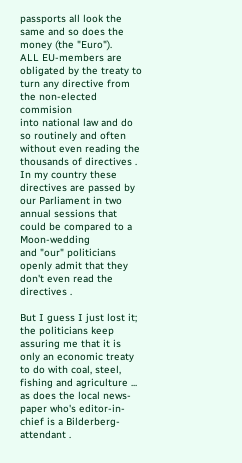passports all look the same and so does the money (the "Euro").
ALL EU-members are obligated by the treaty to turn any directive from the non-elected commision
into national law and do so routinely and often without even reading the thousands of directives .
In my country these directives are passed by our Parliament in two annual sessions that could be compared to a Moon-wedding
and "our" politicians openly admit that they don't even read the directives .

But I guess I just lost it; the politicians keep assuring me that it is only an economic treaty to do with coal, steel, fishing and agriculture ...
as does the local news-paper who's editor-in-chief is a Bilderberg-attendant .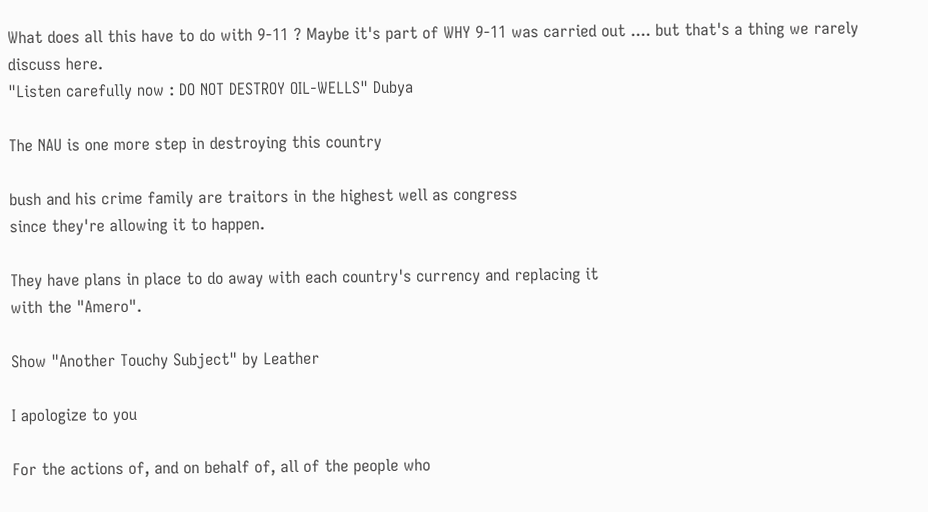What does all this have to do with 9-11 ? Maybe it's part of WHY 9-11 was carried out .... but that's a thing we rarely discuss here.
"Listen carefully now : DO NOT DESTROY OIL-WELLS" Dubya

The NAU is one more step in destroying this country

bush and his crime family are traitors in the highest well as congress
since they're allowing it to happen.

They have plans in place to do away with each country's currency and replacing it
with the "Amero".

Show "Another Touchy Subject" by Leather

I apologize to you

For the actions of, and on behalf of, all of the people who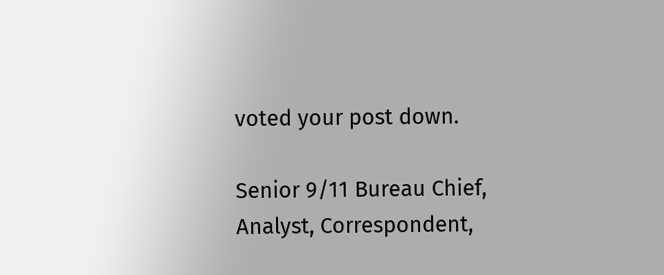voted your post down.

Senior 9/11 Bureau Chief, Analyst, Correspondent,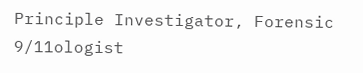Principle Investigator, Forensic 9/11ologist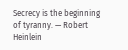Secrecy is the beginning of tyranny. — Robert Heinlein